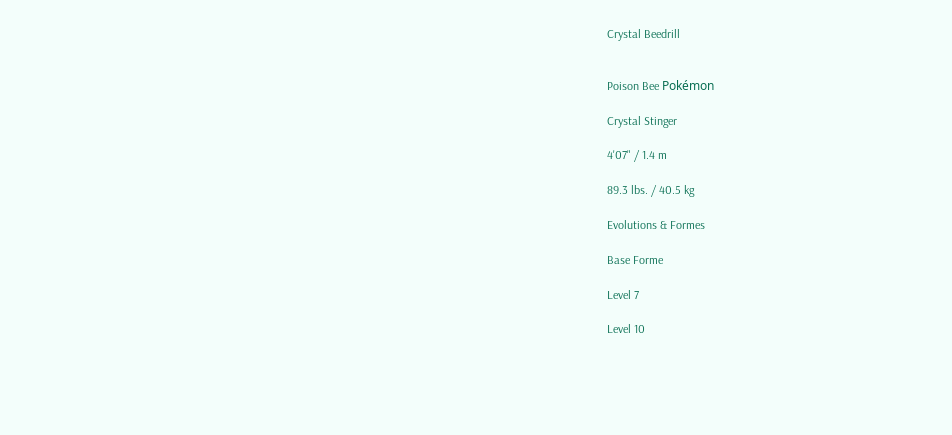Crystal Beedrill


Poison Bee Pokémon

Crystal Stinger

4'07" / 1.4 m

89.3 lbs. / 40.5 kg

Evolutions & Formes

Base Forme

Level 7

Level 10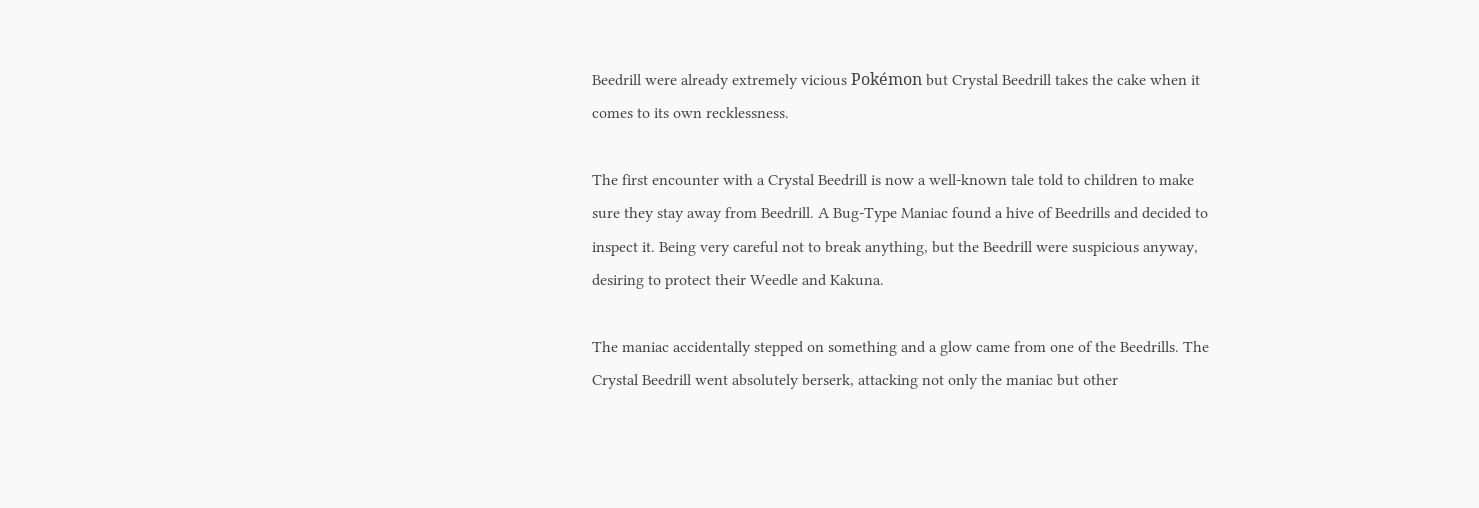Beedrill were already extremely vicious Pokémon but Crystal Beedrill takes the cake when it comes to its own recklessness.

The first encounter with a Crystal Beedrill is now a well-known tale told to children to make sure they stay away from Beedrill. A Bug-Type Maniac found a hive of Beedrills and decided to inspect it. Being very careful not to break anything, but the Beedrill were suspicious anyway, desiring to protect their Weedle and Kakuna.

The maniac accidentally stepped on something and a glow came from one of the Beedrills. The Crystal Beedrill went absolutely berserk, attacking not only the maniac but other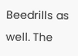Beedrills as well. The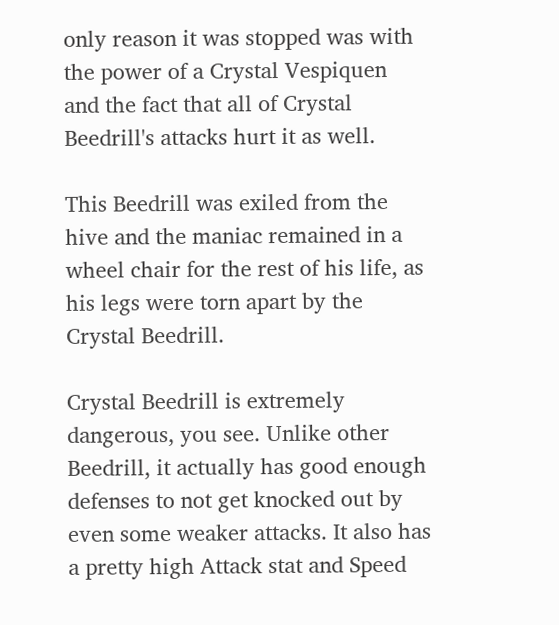only reason it was stopped was with the power of a Crystal Vespiquen and the fact that all of Crystal Beedrill's attacks hurt it as well.

This Beedrill was exiled from the hive and the maniac remained in a wheel chair for the rest of his life, as his legs were torn apart by the Crystal Beedrill.

Crystal Beedrill is extremely dangerous, you see. Unlike other Beedrill, it actually has good enough defenses to not get knocked out by even some weaker attacks. It also has a pretty high Attack stat and Speed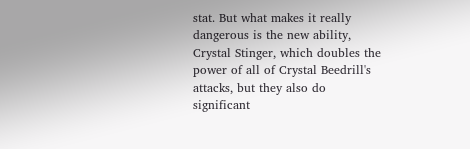stat. But what makes it really dangerous is the new ability, Crystal Stinger, which doubles the power of all of Crystal Beedrill's attacks, but they also do significant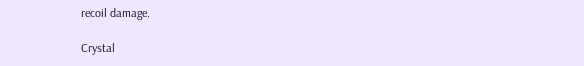recoil damage.

Crystal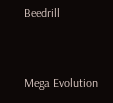Beedrill


Mega Evolution